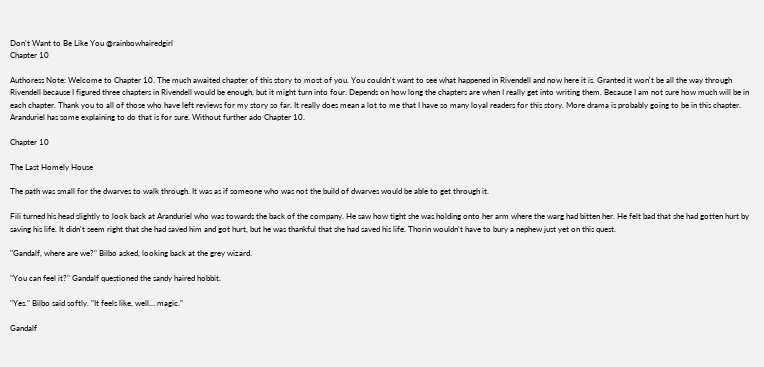Don't Want to Be Like You @rainbowhairedgirl
Chapter 10

Authoress Note: Welcome to Chapter 10. The much awaited chapter of this story to most of you. You couldn't want to see what happened in Rivendell and now here it is. Granted it won't be all the way through Rivendell because I figured three chapters in Rivendell would be enough, but it might turn into four. Depends on how long the chapters are when I really get into writing them. Because I am not sure how much will be in each chapter. Thank you to all of those who have left reviews for my story so far. It really does mean a lot to me that I have so many loyal readers for this story. More drama is probably going to be in this chapter. Aranduriel has some explaining to do that is for sure. Without further ado Chapter 10.

Chapter 10

The Last Homely House

The path was small for the dwarves to walk through. It was as if someone who was not the build of dwarves would be able to get through it.

Fili turned his head slightly to look back at Aranduriel who was towards the back of the company. He saw how tight she was holding onto her arm where the warg had bitten her. He felt bad that she had gotten hurt by saving his life. It didn't seem right that she had saved him and got hurt, but he was thankful that she had saved his life. Thorin wouldn't have to bury a nephew just yet on this quest.

"Gandalf, where are we?" Bilbo asked, looking back at the grey wizard.

"You can feel it?" Gandalf questioned the sandy haired hobbit.

"Yes." Bilbo said softly. "It feels like, well… magic."

Gandalf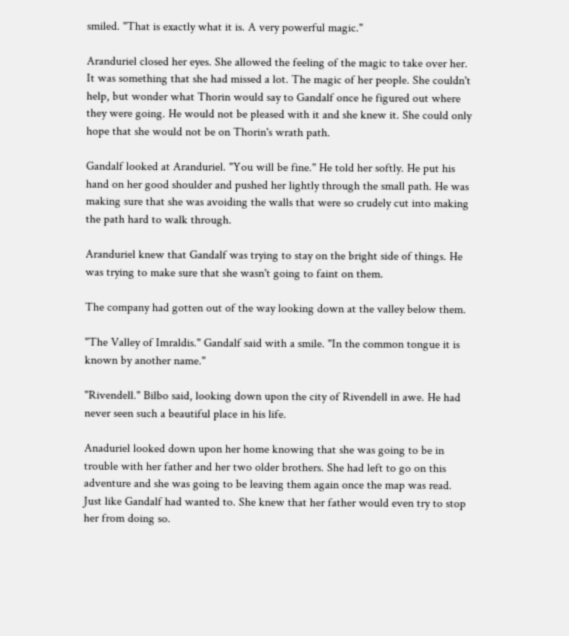smiled. "That is exactly what it is. A very powerful magic."

Aranduriel closed her eyes. She allowed the feeling of the magic to take over her. It was something that she had missed a lot. The magic of her people. She couldn't help, but wonder what Thorin would say to Gandalf once he figured out where they were going. He would not be pleased with it and she knew it. She could only hope that she would not be on Thorin's wrath path.

Gandalf looked at Aranduriel. "You will be fine." He told her softly. He put his hand on her good shoulder and pushed her lightly through the small path. He was making sure that she was avoiding the walls that were so crudely cut into making the path hard to walk through.

Aranduriel knew that Gandalf was trying to stay on the bright side of things. He was trying to make sure that she wasn't going to faint on them.

The company had gotten out of the way looking down at the valley below them.

"The Valley of Imraldis." Gandalf said with a smile. "In the common tongue it is known by another name."

"Rivendell." Bilbo said, looking down upon the city of Rivendell in awe. He had never seen such a beautiful place in his life.

Anaduriel looked down upon her home knowing that she was going to be in trouble with her father and her two older brothers. She had left to go on this adventure and she was going to be leaving them again once the map was read. Just like Gandalf had wanted to. She knew that her father would even try to stop her from doing so.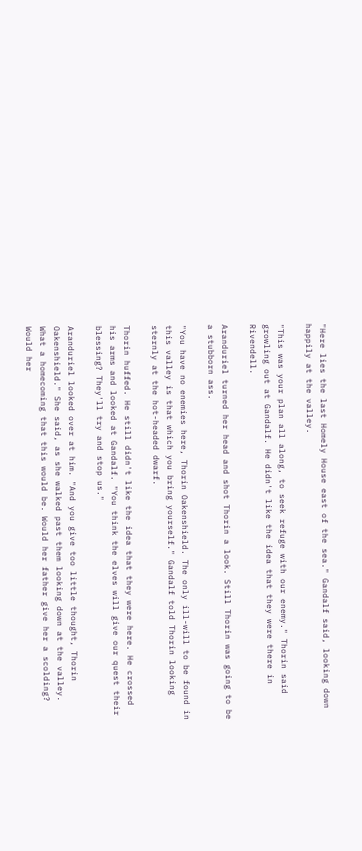"Here lies the last Homely House east of the sea." Gandalf said, looking down happily at the valley.

"This was your plan all along, to seek refuge with our enemy." Thorin said growling out at Gandalf. He didn't like the idea that they were there in Rivendell.

Aranduriel turned her head and shot Thorin a look. Still Thorin was going to be a stubborn ass.

"You have no enemies here, Thorin Oakenshield. The only ill-will to be found in this valley is that which you bring yourself." Gandalf told Thorin looking sternly at the hot-headed dwarf.

Thorin huffed. He still didn't like the idea that they were here. He crossed his arms and looked at Gandalf. "You think the elves will give our quest their blessing? They'll try and stop us."

Aranduriel looked over at him. "And you give too little thought, Thorin Oakenshield." She said, as she walked past them looking down at the valley. What a homecoming that this would be. Would her father give her a scolding? Would her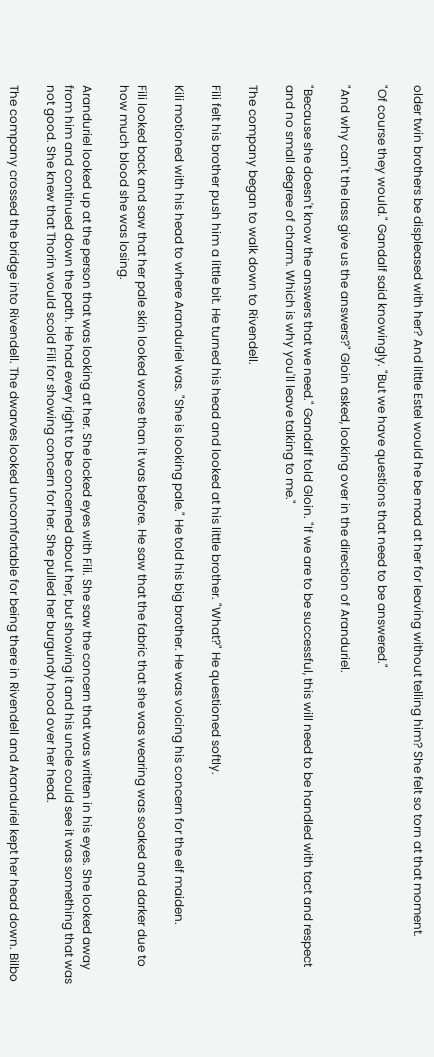older twin brothers be displeased with her? And little Estel would he be mad at her for leaving without telling him? She felt so torn at that moment.

"Of course they would." Gandalf said knowingly. "But we have questions that need to be answered."

"And why can't the lass give us the answers?" Gloin asked, looking over in the direction of Aranduriel.

"Because she doesn't know the answers that we need." Gandalf told Gloin. "If we are to be successful, this will need to be handled with tact and respect and no small degree of charm. Which is why you'll leave talking to me."

The company began to walk down to Rivendell.

Fili felt his brother push him a little bit. He turned his head and looked at his little brother. "What?" He questioned softly.

Kili motioned with his head to where Aranduriel was. "She is looking pale." He told his big brother. He was voicing his concern for the elf maiden.

Fili looked back and saw that her pale skin looked worse than it was before. He saw that the fabric that she was wearing was soaked and darker due to how much blood she was losing.

Aranduriel looked up at the person that was looking at her. She locked eyes with Fili. She saw the concern that was written in his eyes. She looked away from him and continued down the path. He had every right to be concerned about her, but showing it and his uncle could see it was something that was not good. She knew that Thorin would scold Fili for showing concern for her. She pulled her burgundy hood over her head.

The company crossed the bridge into Rivendell. The dwarves looked uncomfortable for being there in Rivendell and Aranduriel kept her head down. Bilbo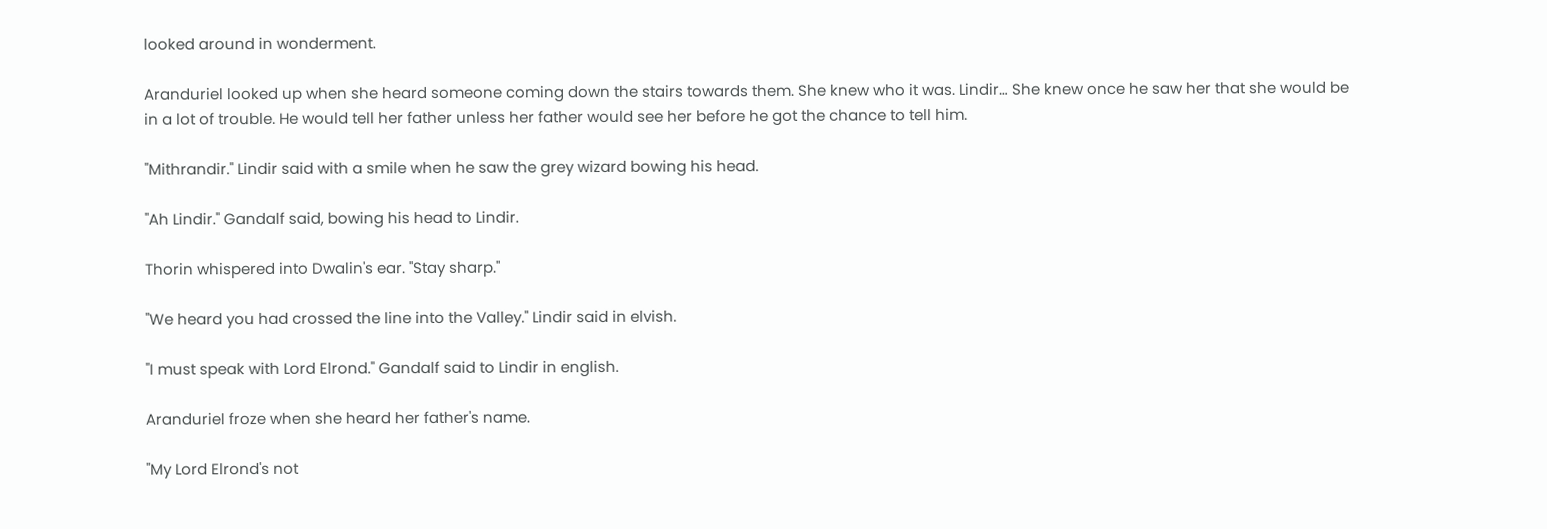looked around in wonderment.

Aranduriel looked up when she heard someone coming down the stairs towards them. She knew who it was. Lindir… She knew once he saw her that she would be in a lot of trouble. He would tell her father unless her father would see her before he got the chance to tell him.

"Mithrandir." Lindir said with a smile when he saw the grey wizard bowing his head.

"Ah Lindir." Gandalf said, bowing his head to Lindir.

Thorin whispered into Dwalin's ear. "Stay sharp."

"We heard you had crossed the line into the Valley." Lindir said in elvish.

"I must speak with Lord Elrond." Gandalf said to Lindir in english.

Aranduriel froze when she heard her father's name.

"My Lord Elrond's not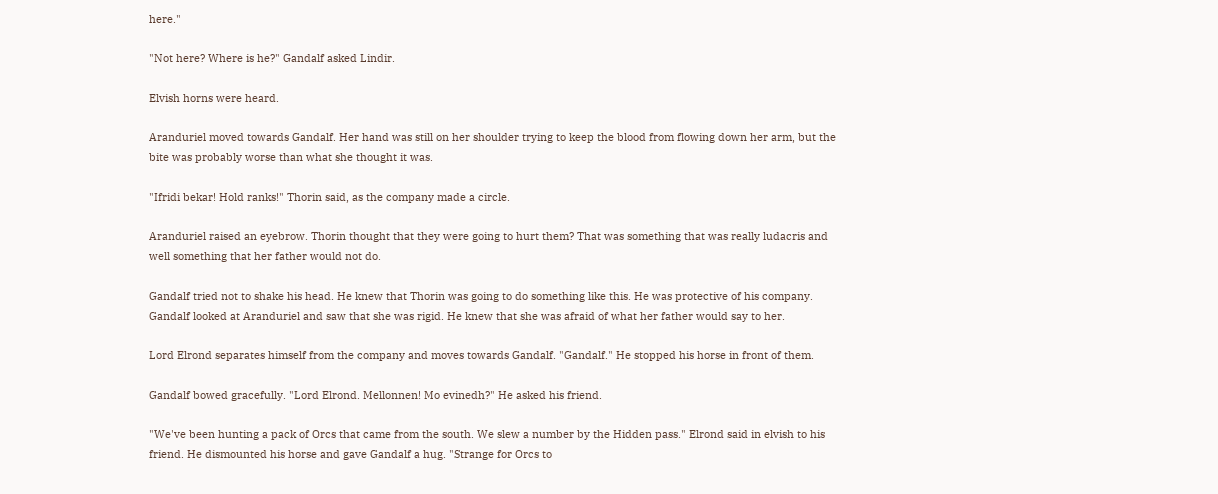here."

"Not here? Where is he?" Gandalf asked Lindir.

Elvish horns were heard.

Aranduriel moved towards Gandalf. Her hand was still on her shoulder trying to keep the blood from flowing down her arm, but the bite was probably worse than what she thought it was.

"Ifridi bekar! Hold ranks!" Thorin said, as the company made a circle.

Aranduriel raised an eyebrow. Thorin thought that they were going to hurt them? That was something that was really ludacris and well something that her father would not do.

Gandalf tried not to shake his head. He knew that Thorin was going to do something like this. He was protective of his company. Gandalf looked at Aranduriel and saw that she was rigid. He knew that she was afraid of what her father would say to her.

Lord Elrond separates himself from the company and moves towards Gandalf. "Gandalf." He stopped his horse in front of them.

Gandalf bowed gracefully. "Lord Elrond. Mellonnen! Mo evinedh?" He asked his friend.

"We've been hunting a pack of Orcs that came from the south. We slew a number by the Hidden pass." Elrond said in elvish to his friend. He dismounted his horse and gave Gandalf a hug. "Strange for Orcs to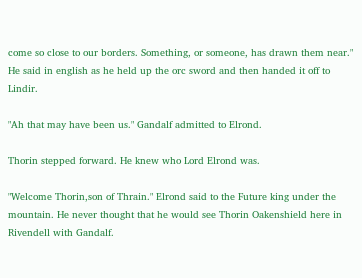come so close to our borders. Something, or someone, has drawn them near." He said in english as he held up the orc sword and then handed it off to Lindir.

"Ah that may have been us." Gandalf admitted to Elrond.

Thorin stepped forward. He knew who Lord Elrond was.

"Welcome Thorin,son of Thrain." Elrond said to the Future king under the mountain. He never thought that he would see Thorin Oakenshield here in Rivendell with Gandalf.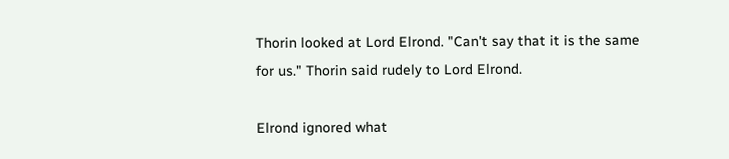Thorin looked at Lord Elrond. "Can't say that it is the same for us." Thorin said rudely to Lord Elrond.

Elrond ignored what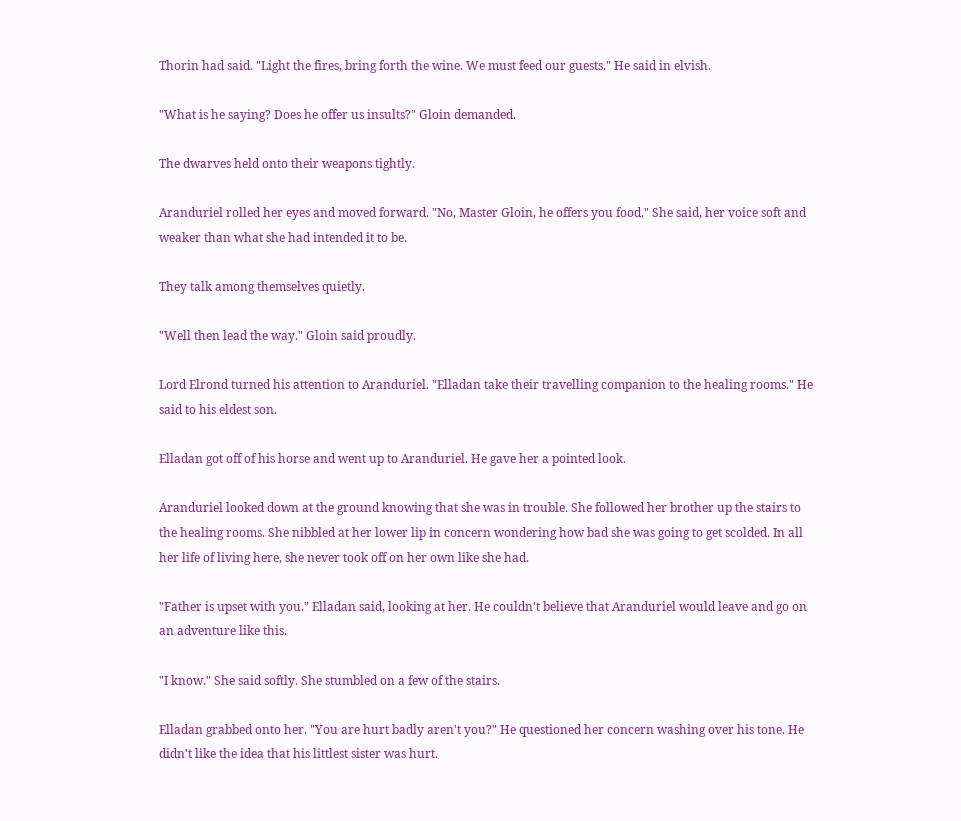Thorin had said. "Light the fires, bring forth the wine. We must feed our guests." He said in elvish.

"What is he saying? Does he offer us insults?" Gloin demanded.

The dwarves held onto their weapons tightly.

Aranduriel rolled her eyes and moved forward. "No, Master Gloin, he offers you food." She said, her voice soft and weaker than what she had intended it to be.

They talk among themselves quietly.

"Well then lead the way." Gloin said proudly.

Lord Elrond turned his attention to Aranduriel. "Elladan take their travelling companion to the healing rooms." He said to his eldest son.

Elladan got off of his horse and went up to Aranduriel. He gave her a pointed look.

Aranduriel looked down at the ground knowing that she was in trouble. She followed her brother up the stairs to the healing rooms. She nibbled at her lower lip in concern wondering how bad she was going to get scolded. In all her life of living here, she never took off on her own like she had.

"Father is upset with you." Elladan said, looking at her. He couldn't believe that Aranduriel would leave and go on an adventure like this.

"I know." She said softly. She stumbled on a few of the stairs.

Elladan grabbed onto her. "You are hurt badly aren't you?" He questioned her concern washing over his tone. He didn't like the idea that his littlest sister was hurt.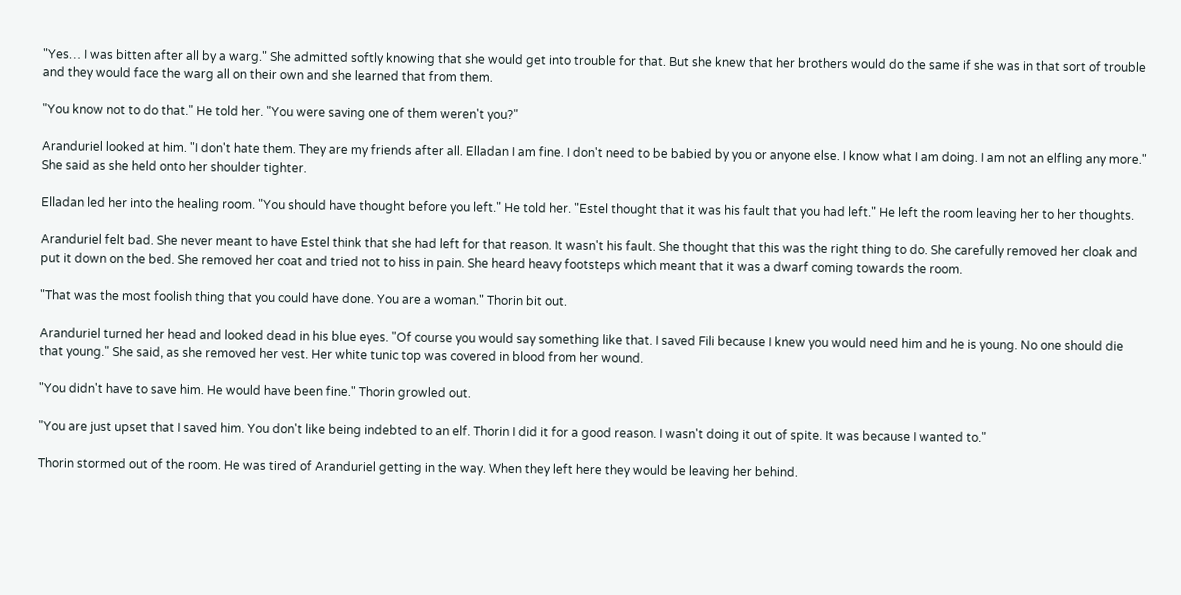"Yes… I was bitten after all by a warg." She admitted softly knowing that she would get into trouble for that. But she knew that her brothers would do the same if she was in that sort of trouble and they would face the warg all on their own and she learned that from them.

"You know not to do that." He told her. "You were saving one of them weren't you?"

Aranduriel looked at him. "I don't hate them. They are my friends after all. Elladan I am fine. I don't need to be babied by you or anyone else. I know what I am doing. I am not an elfling any more." She said as she held onto her shoulder tighter.

Elladan led her into the healing room. "You should have thought before you left." He told her. "Estel thought that it was his fault that you had left." He left the room leaving her to her thoughts.

Aranduriel felt bad. She never meant to have Estel think that she had left for that reason. It wasn't his fault. She thought that this was the right thing to do. She carefully removed her cloak and put it down on the bed. She removed her coat and tried not to hiss in pain. She heard heavy footsteps which meant that it was a dwarf coming towards the room.

"That was the most foolish thing that you could have done. You are a woman." Thorin bit out.

Aranduriel turned her head and looked dead in his blue eyes. "Of course you would say something like that. I saved Fili because I knew you would need him and he is young. No one should die that young." She said, as she removed her vest. Her white tunic top was covered in blood from her wound.

"You didn't have to save him. He would have been fine." Thorin growled out.

"You are just upset that I saved him. You don't like being indebted to an elf. Thorin I did it for a good reason. I wasn't doing it out of spite. It was because I wanted to."

Thorin stormed out of the room. He was tired of Aranduriel getting in the way. When they left here they would be leaving her behind.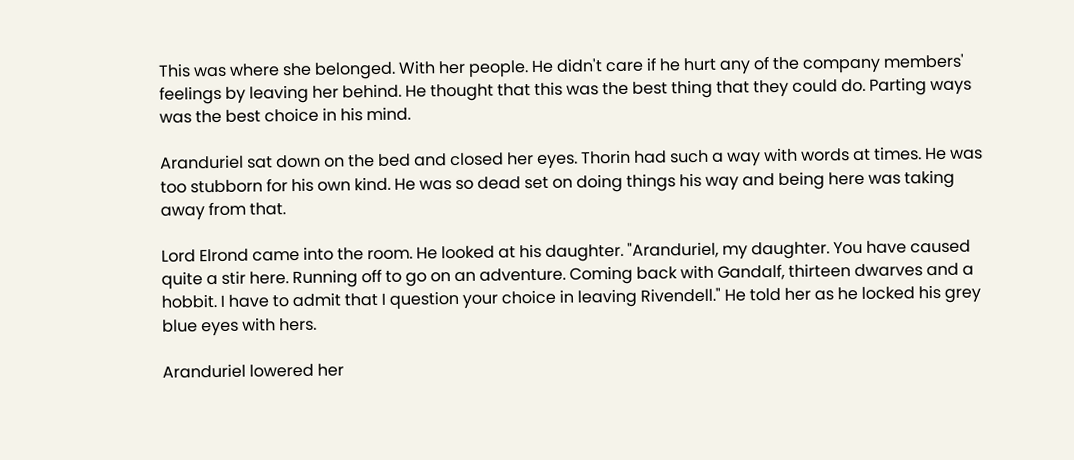This was where she belonged. With her people. He didn't care if he hurt any of the company members' feelings by leaving her behind. He thought that this was the best thing that they could do. Parting ways was the best choice in his mind.

Aranduriel sat down on the bed and closed her eyes. Thorin had such a way with words at times. He was too stubborn for his own kind. He was so dead set on doing things his way and being here was taking away from that.

Lord Elrond came into the room. He looked at his daughter. "Aranduriel, my daughter. You have caused quite a stir here. Running off to go on an adventure. Coming back with Gandalf, thirteen dwarves and a hobbit. I have to admit that I question your choice in leaving Rivendell." He told her as he locked his grey blue eyes with hers.

Aranduriel lowered her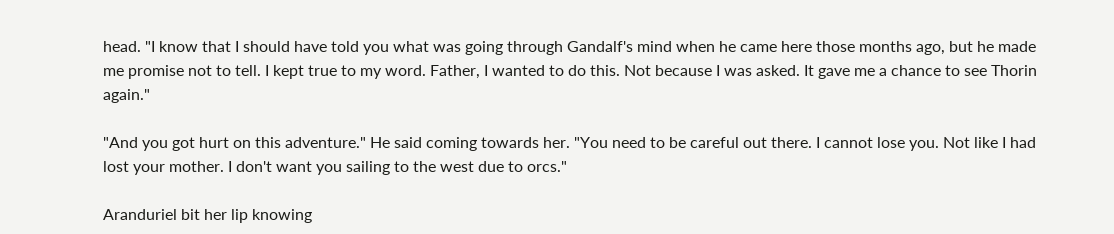head. "I know that I should have told you what was going through Gandalf's mind when he came here those months ago, but he made me promise not to tell. I kept true to my word. Father, I wanted to do this. Not because I was asked. It gave me a chance to see Thorin again."

"And you got hurt on this adventure." He said coming towards her. "You need to be careful out there. I cannot lose you. Not like I had lost your mother. I don't want you sailing to the west due to orcs."

Aranduriel bit her lip knowing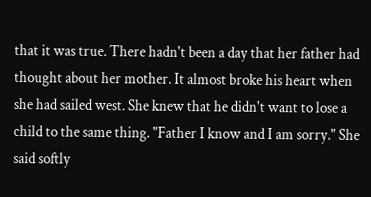that it was true. There hadn't been a day that her father had thought about her mother. It almost broke his heart when she had sailed west. She knew that he didn't want to lose a child to the same thing. "Father I know and I am sorry." She said softly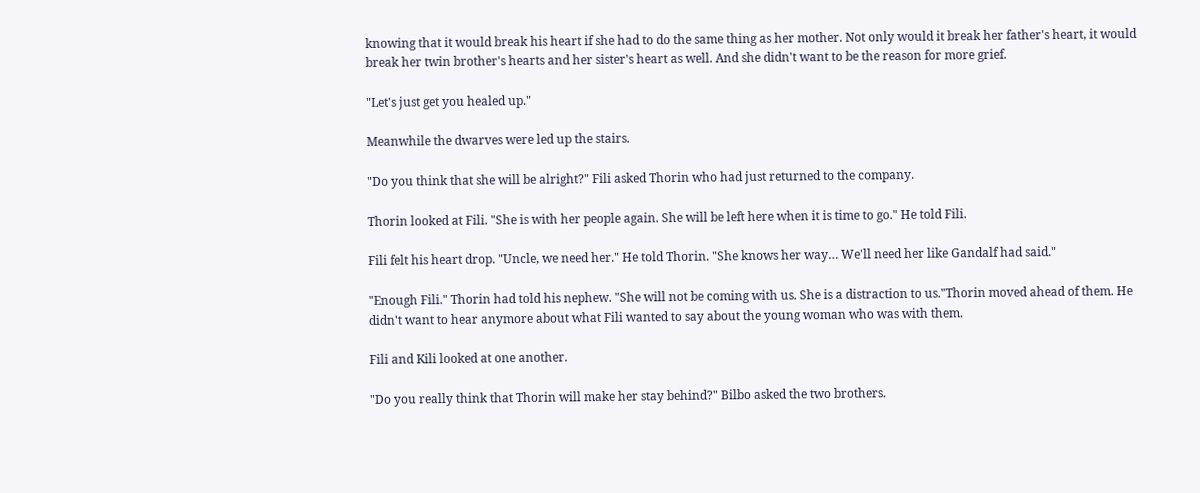knowing that it would break his heart if she had to do the same thing as her mother. Not only would it break her father's heart, it would break her twin brother's hearts and her sister's heart as well. And she didn't want to be the reason for more grief.

"Let's just get you healed up."

Meanwhile the dwarves were led up the stairs.

"Do you think that she will be alright?" Fili asked Thorin who had just returned to the company.

Thorin looked at Fili. "She is with her people again. She will be left here when it is time to go." He told Fili.

Fili felt his heart drop. "Uncle, we need her." He told Thorin. "She knows her way… We'll need her like Gandalf had said."

"Enough Fili." Thorin had told his nephew. "She will not be coming with us. She is a distraction to us."Thorin moved ahead of them. He didn't want to hear anymore about what Fili wanted to say about the young woman who was with them.

Fili and Kili looked at one another.

"Do you really think that Thorin will make her stay behind?" Bilbo asked the two brothers.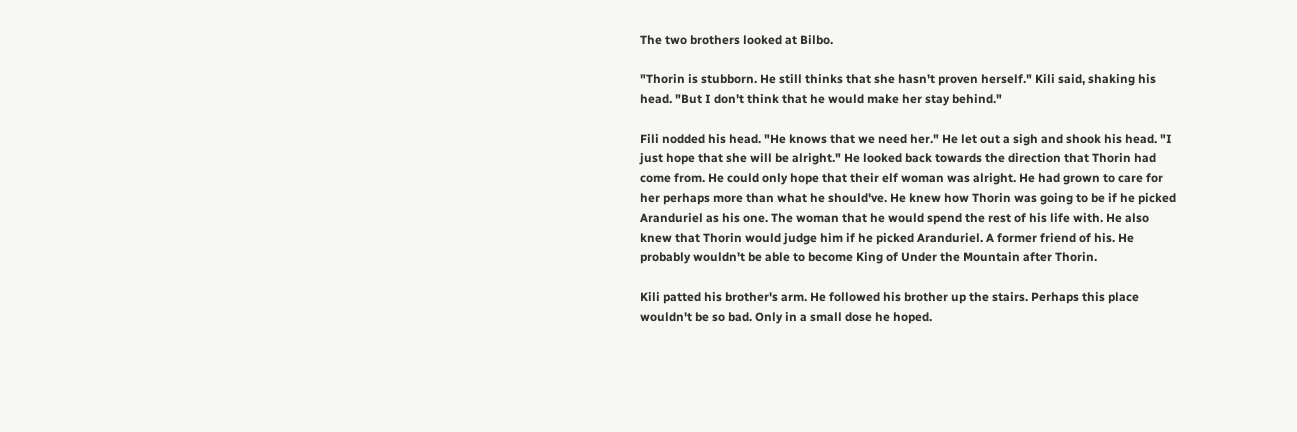The two brothers looked at Bilbo.

"Thorin is stubborn. He still thinks that she hasn't proven herself." Kili said, shaking his head. "But I don't think that he would make her stay behind."

Fili nodded his head. "He knows that we need her." He let out a sigh and shook his head. "I just hope that she will be alright." He looked back towards the direction that Thorin had come from. He could only hope that their elf woman was alright. He had grown to care for her perhaps more than what he should've. He knew how Thorin was going to be if he picked Aranduriel as his one. The woman that he would spend the rest of his life with. He also knew that Thorin would judge him if he picked Aranduriel. A former friend of his. He probably wouldn't be able to become King of Under the Mountain after Thorin.

Kili patted his brother's arm. He followed his brother up the stairs. Perhaps this place wouldn't be so bad. Only in a small dose he hoped.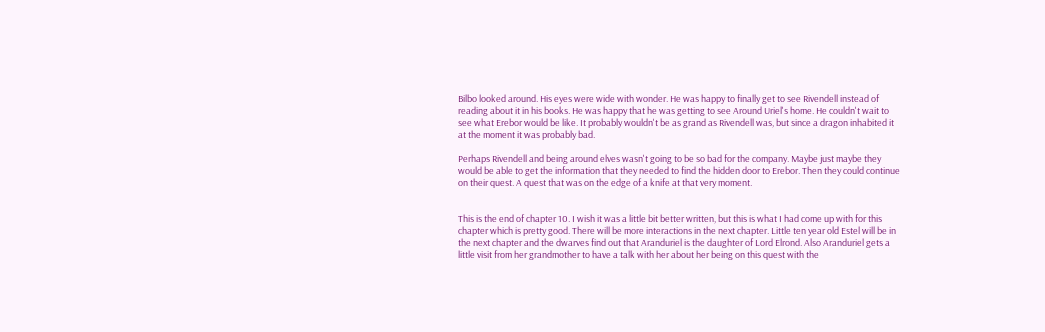Bilbo looked around. His eyes were wide with wonder. He was happy to finally get to see Rivendell instead of reading about it in his books. He was happy that he was getting to see Around Uriel's home. He couldn't wait to see what Erebor would be like. It probably wouldn't be as grand as Rivendell was, but since a dragon inhabited it at the moment it was probably bad.

Perhaps Rivendell and being around elves wasn't going to be so bad for the company. Maybe just maybe they would be able to get the information that they needed to find the hidden door to Erebor. Then they could continue on their quest. A quest that was on the edge of a knife at that very moment.


This is the end of chapter 10. I wish it was a little bit better written, but this is what I had come up with for this chapter which is pretty good. There will be more interactions in the next chapter. Little ten year old Estel will be in the next chapter and the dwarves find out that Aranduriel is the daughter of Lord Elrond. Also Aranduriel gets a little visit from her grandmother to have a talk with her about her being on this quest with the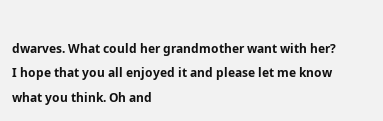dwarves. What could her grandmother want with her? I hope that you all enjoyed it and please let me know what you think. Oh and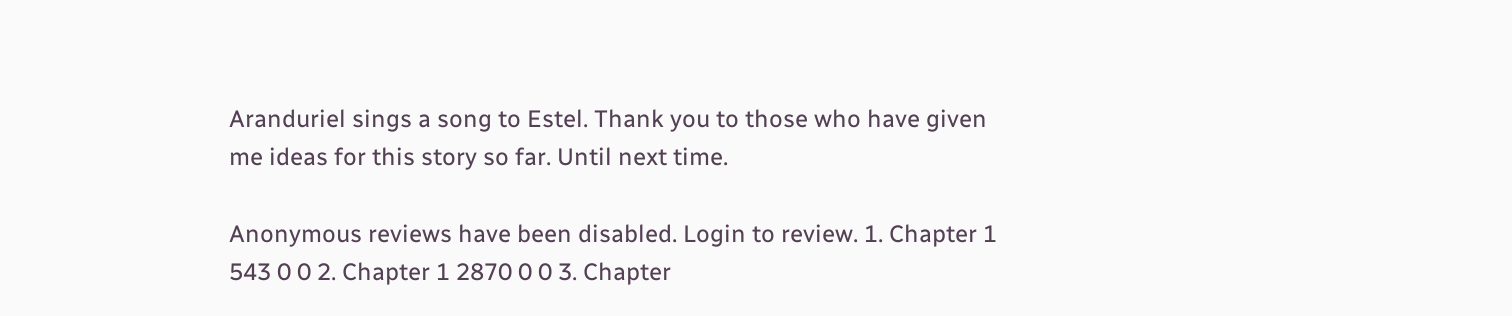Aranduriel sings a song to Estel. Thank you to those who have given me ideas for this story so far. Until next time.

Anonymous reviews have been disabled. Login to review. 1. Chapter 1 543 0 0 2. Chapter 1 2870 0 0 3. Chapter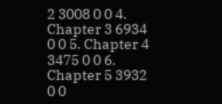2 3008 0 0 4. Chapter 3 6934 0 0 5. Chapter 4 3475 0 0 6. Chapter 5 3932 0 0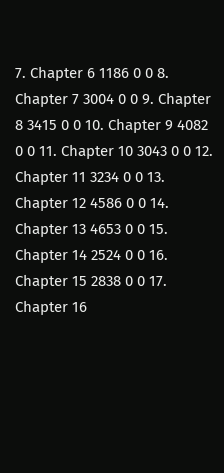7. Chapter 6 1186 0 0 8. Chapter 7 3004 0 0 9. Chapter 8 3415 0 0 10. Chapter 9 4082 0 0 11. Chapter 10 3043 0 0 12. Chapter 11 3234 0 0 13. Chapter 12 4586 0 0 14. Chapter 13 4653 0 0 15. Chapter 14 2524 0 0 16. Chapter 15 2838 0 0 17. Chapter 16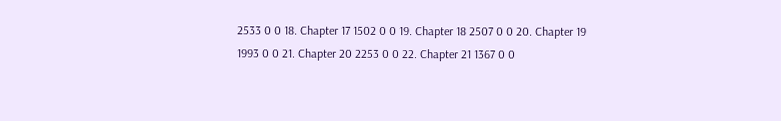2533 0 0 18. Chapter 17 1502 0 0 19. Chapter 18 2507 0 0 20. Chapter 19 1993 0 0 21. Chapter 20 2253 0 0 22. Chapter 21 1367 0 0